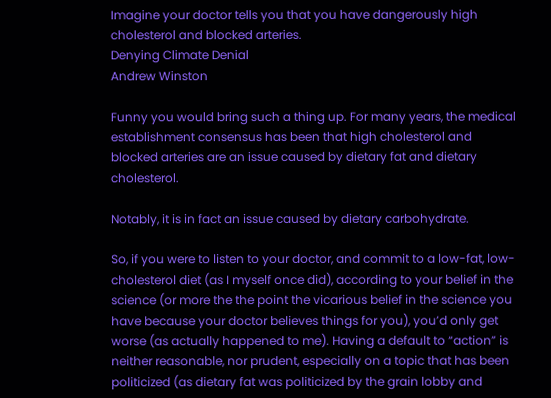Imagine your doctor tells you that you have dangerously high cholesterol and blocked arteries.
Denying Climate Denial
Andrew Winston

Funny you would bring such a thing up. For many years, the medical establishment consensus has been that high cholesterol and blocked arteries are an issue caused by dietary fat and dietary cholesterol.

Notably, it is in fact an issue caused by dietary carbohydrate.

So, if you were to listen to your doctor, and commit to a low-fat, low-cholesterol diet (as I myself once did), according to your belief in the science (or more the the point the vicarious belief in the science you have because your doctor believes things for you), you’d only get worse (as actually happened to me). Having a default to “action” is neither reasonable, nor prudent, especially on a topic that has been politicized (as dietary fat was politicized by the grain lobby and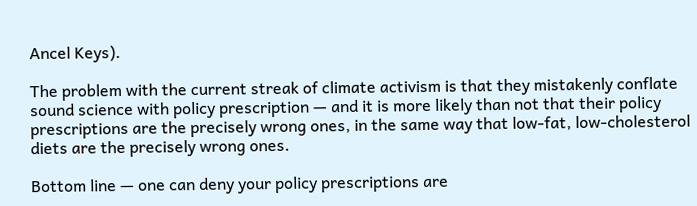Ancel Keys).

The problem with the current streak of climate activism is that they mistakenly conflate sound science with policy prescription — and it is more likely than not that their policy prescriptions are the precisely wrong ones, in the same way that low-fat, low-cholesterol diets are the precisely wrong ones.

Bottom line — one can deny your policy prescriptions are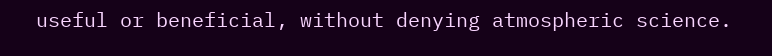useful or beneficial, without denying atmospheric science.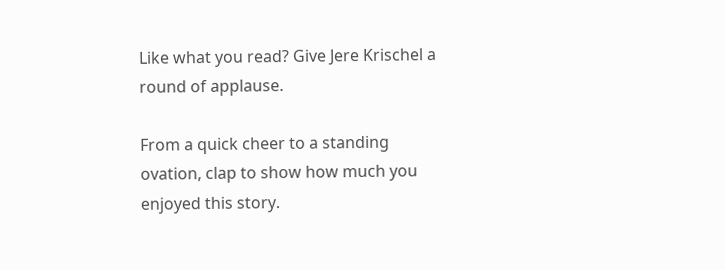Like what you read? Give Jere Krischel a round of applause.

From a quick cheer to a standing ovation, clap to show how much you enjoyed this story.